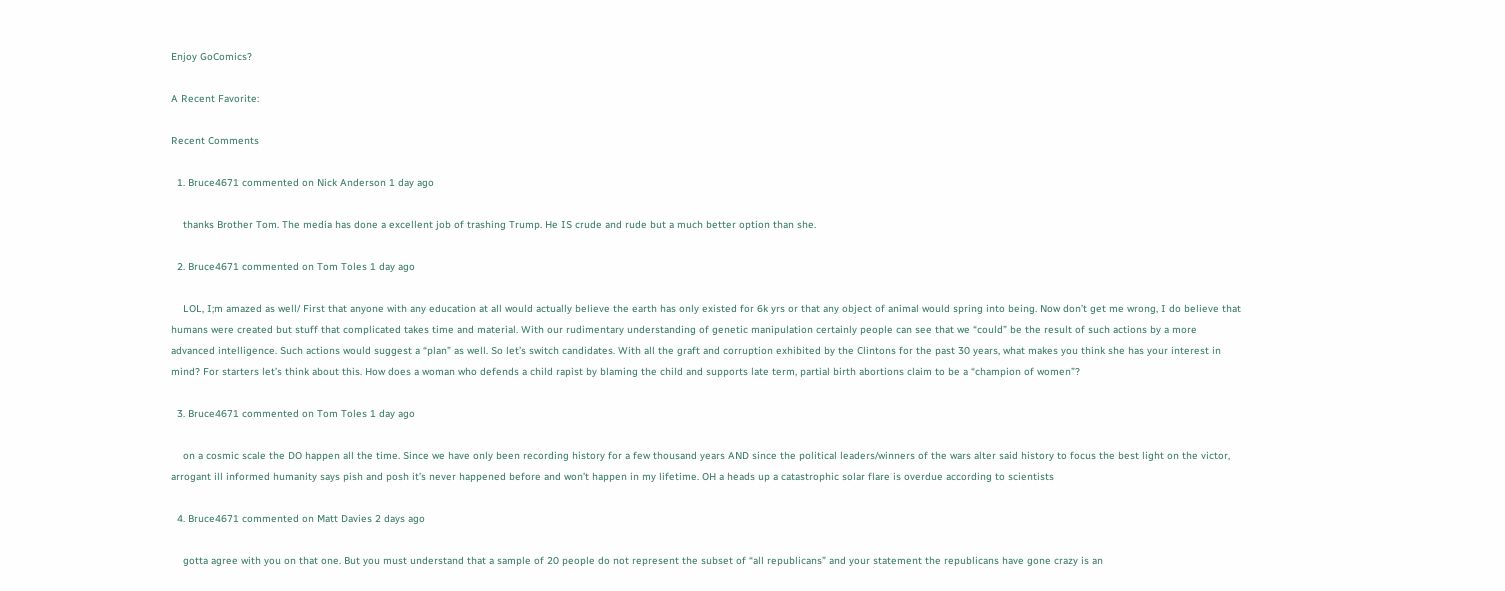Enjoy GoComics?

A Recent Favorite:

Recent Comments

  1. Bruce4671 commented on Nick Anderson 1 day ago

    thanks Brother Tom. The media has done a excellent job of trashing Trump. He IS crude and rude but a much better option than she.

  2. Bruce4671 commented on Tom Toles 1 day ago

    LOL, I;m amazed as well/ First that anyone with any education at all would actually believe the earth has only existed for 6k yrs or that any object of animal would spring into being. Now don’t get me wrong, I do believe that humans were created but stuff that complicated takes time and material. With our rudimentary understanding of genetic manipulation certainly people can see that we “could” be the result of such actions by a more advanced intelligence. Such actions would suggest a “plan” as well. So let’s switch candidates. With all the graft and corruption exhibited by the Clintons for the past 30 years, what makes you think she has your interest in mind? For starters let’s think about this. How does a woman who defends a child rapist by blaming the child and supports late term, partial birth abortions claim to be a “champion of women”?

  3. Bruce4671 commented on Tom Toles 1 day ago

    on a cosmic scale the DO happen all the time. Since we have only been recording history for a few thousand years AND since the political leaders/winners of the wars alter said history to focus the best light on the victor, arrogant ill informed humanity says pish and posh it’s never happened before and won’t happen in my lifetime. OH a heads up a catastrophic solar flare is overdue according to scientists

  4. Bruce4671 commented on Matt Davies 2 days ago

    gotta agree with you on that one. But you must understand that a sample of 20 people do not represent the subset of “all republicans” and your statement the republicans have gone crazy is an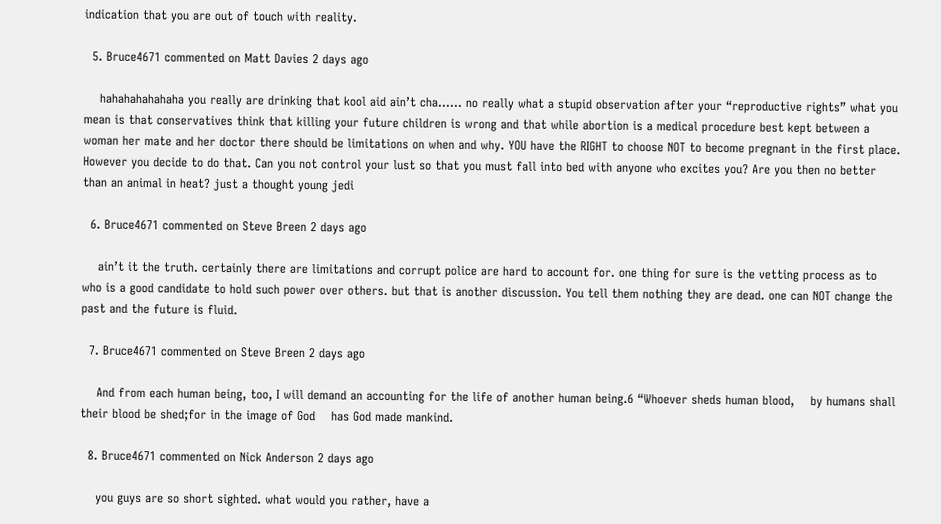indication that you are out of touch with reality.

  5. Bruce4671 commented on Matt Davies 2 days ago

    hahahahahahaha you really are drinking that kool aid ain’t cha…… no really what a stupid observation after your “reproductive rights” what you mean is that conservatives think that killing your future children is wrong and that while abortion is a medical procedure best kept between a woman her mate and her doctor there should be limitations on when and why. YOU have the RIGHT to choose NOT to become pregnant in the first place. However you decide to do that. Can you not control your lust so that you must fall into bed with anyone who excites you? Are you then no better than an animal in heat? just a thought young jedi

  6. Bruce4671 commented on Steve Breen 2 days ago

    ain’t it the truth. certainly there are limitations and corrupt police are hard to account for. one thing for sure is the vetting process as to who is a good candidate to hold such power over others. but that is another discussion. You tell them nothing they are dead. one can NOT change the past and the future is fluid.

  7. Bruce4671 commented on Steve Breen 2 days ago

    And from each human being, too, I will demand an accounting for the life of another human being.6 “Whoever sheds human blood,    by humans shall their blood be shed;for in the image of God    has God made mankind.

  8. Bruce4671 commented on Nick Anderson 2 days ago

    you guys are so short sighted. what would you rather, have a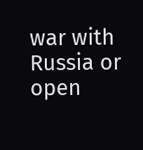war with Russia or open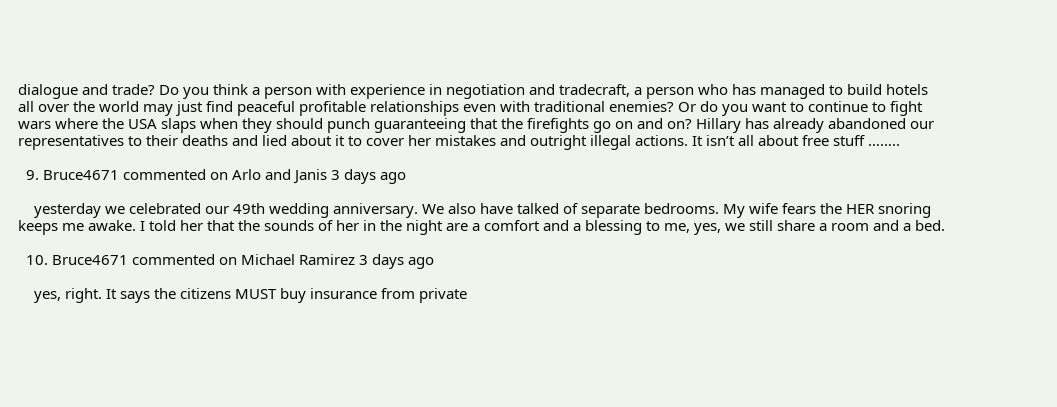dialogue and trade? Do you think a person with experience in negotiation and tradecraft, a person who has managed to build hotels all over the world may just find peaceful profitable relationships even with traditional enemies? Or do you want to continue to fight wars where the USA slaps when they should punch guaranteeing that the firefights go on and on? Hillary has already abandoned our representatives to their deaths and lied about it to cover her mistakes and outright illegal actions. It isn’t all about free stuff ……..

  9. Bruce4671 commented on Arlo and Janis 3 days ago

    yesterday we celebrated our 49th wedding anniversary. We also have talked of separate bedrooms. My wife fears the HER snoring keeps me awake. I told her that the sounds of her in the night are a comfort and a blessing to me, yes, we still share a room and a bed.

  10. Bruce4671 commented on Michael Ramirez 3 days ago

    yes, right. It says the citizens MUST buy insurance from private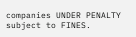companies UNDER PENALTY subject to FINES.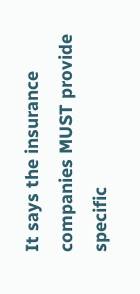It says the insurance companies MUST provide specific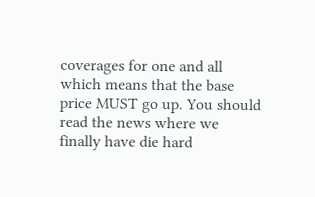coverages for one and all which means that the base price MUST go up. You should read the news where we finally have die hard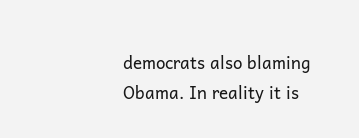democrats also blaming Obama. In reality it is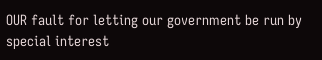OUR fault for letting our government be run by special interest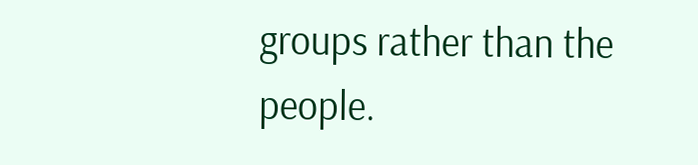groups rather than the people.